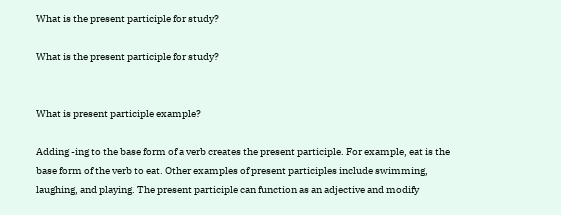What is the present participle for study?

What is the present participle for study?


What is present participle example?

Adding -ing to the base form of a verb creates the present participle. For example, eat is the base form of the verb to eat. Other examples of present participles include swimming, laughing, and playing. The present participle can function as an adjective and modify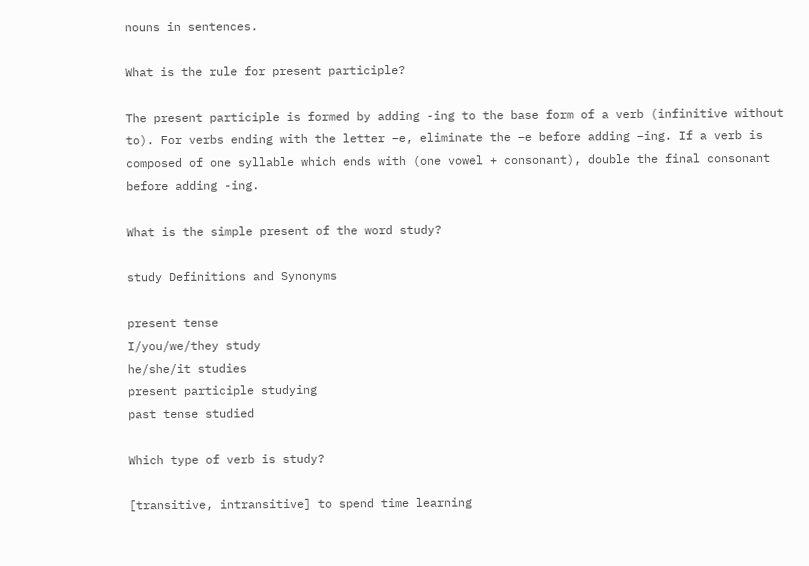nouns in sentences.

What is the rule for present participle?

The present participle is formed by adding -ing to the base form of a verb (infinitive without to). For verbs ending with the letter –e, eliminate the –e before adding –ing. If a verb is composed of one syllable which ends with (one vowel + consonant), double the final consonant before adding -ing.

What is the simple present of the word study?

study Definitions and Synonyms

present tense
I/you/we/they study
he/she/it studies
present participle studying
past tense studied

Which type of verb is study?

[transitive, intransitive] to spend time learning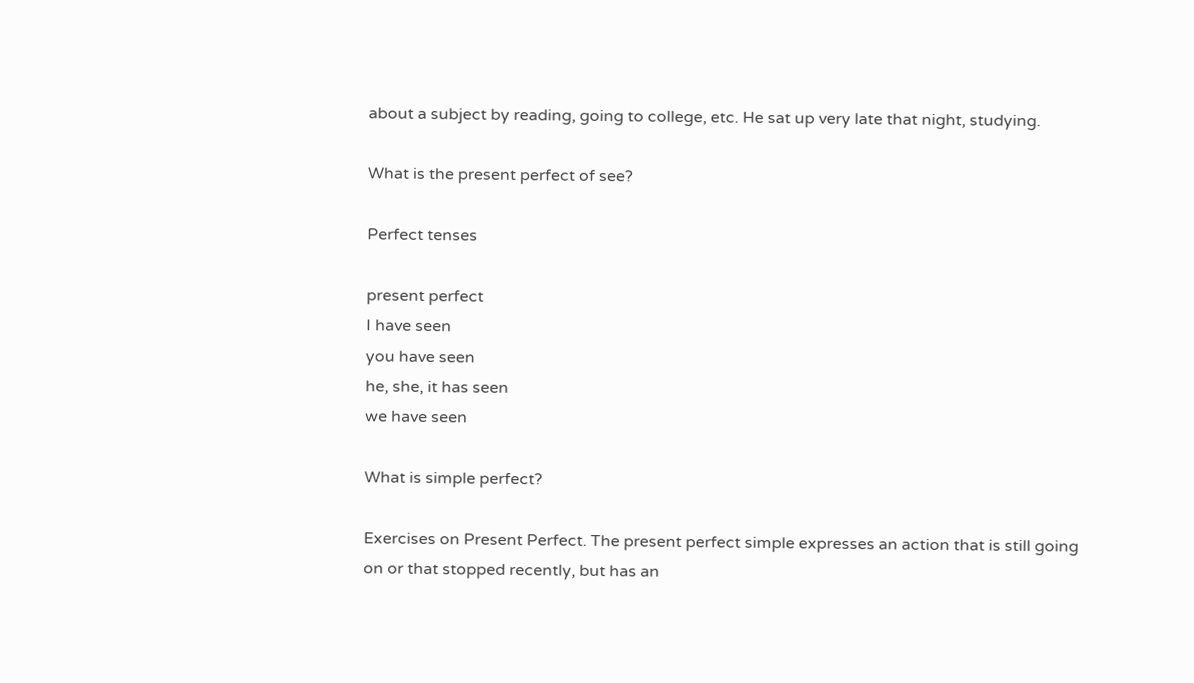about a subject by reading, going to college, etc. He sat up very late that night, studying.

What is the present perfect of see?

Perfect tenses

present perfect
I have seen
you have seen
he, she, it has seen
we have seen

What is simple perfect?

Exercises on Present Perfect. The present perfect simple expresses an action that is still going on or that stopped recently, but has an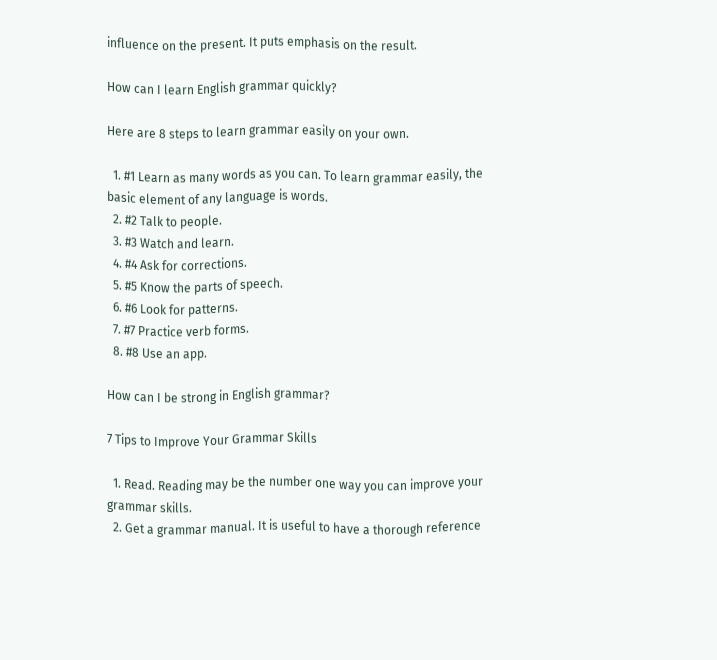influence on the present. It puts emphasis on the result.

How can I learn English grammar quickly?

Here are 8 steps to learn grammar easily on your own.

  1. #1 Learn as many words as you can. To learn grammar easily, the basic element of any language is words.
  2. #2 Talk to people.
  3. #3 Watch and learn.
  4. #4 Ask for corrections.
  5. #5 Know the parts of speech.
  6. #6 Look for patterns.
  7. #7 Practice verb forms.
  8. #8 Use an app.

How can I be strong in English grammar?

7 Tips to Improve Your Grammar Skills

  1. Read. Reading may be the number one way you can improve your grammar skills.
  2. Get a grammar manual. It is useful to have a thorough reference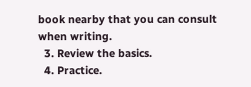book nearby that you can consult when writing.
  3. Review the basics.
  4. Practice.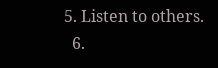5. Listen to others.
  6.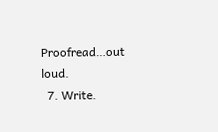Proofread…out loud.
  7. Write.